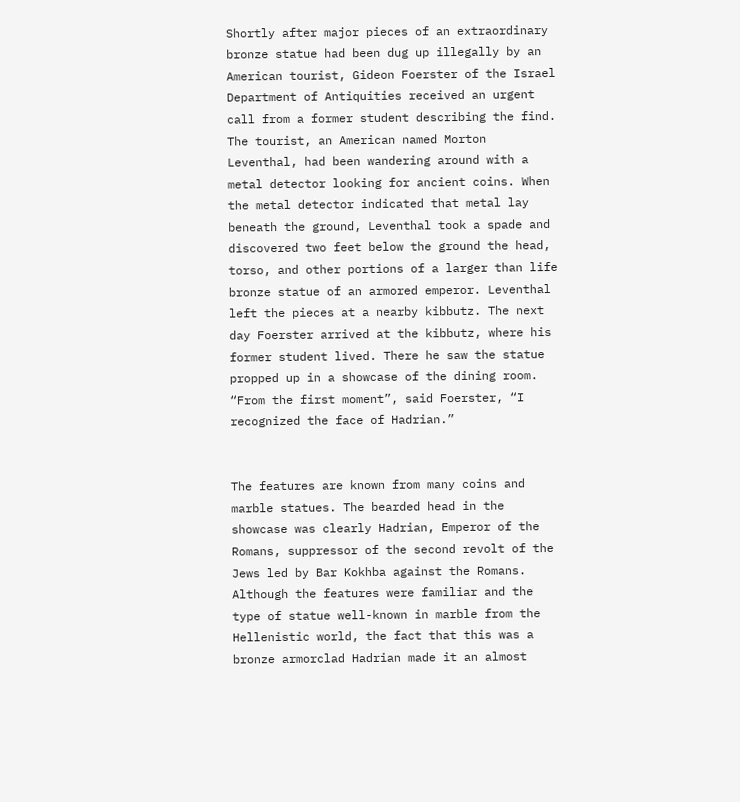Shortly after major pieces of an extraordinary bronze statue had been dug up illegally by an American tourist, Gideon Foerster of the Israel Department of Antiquities received an urgent call from a former student describing the find. The tourist, an American named Morton Leventhal, had been wandering around with a metal detector looking for ancient coins. When the metal detector indicated that metal lay beneath the ground, Leventhal took a spade and discovered two feet below the ground the head, torso, and other portions of a larger than life bronze statue of an armored emperor. Leventhal left the pieces at a nearby kibbutz. The next day Foerster arrived at the kibbutz, where his former student lived. There he saw the statue propped up in a showcase of the dining room. “From the first moment”, said Foerster, “I recognized the face of Hadrian.”


The features are known from many coins and marble statues. The bearded head in the showcase was clearly Hadrian, Emperor of the Romans, suppressor of the second revolt of the Jews led by Bar Kokhba against the Romans. Although the features were familiar and the type of statue well-known in marble from the Hellenistic world, the fact that this was a bronze armorclad Hadrian made it an almost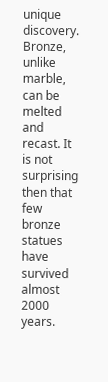unique discovery. Bronze, unlike marble, can be melted and recast. It is not surprising then that few bronze statues have survived almost 2000 years.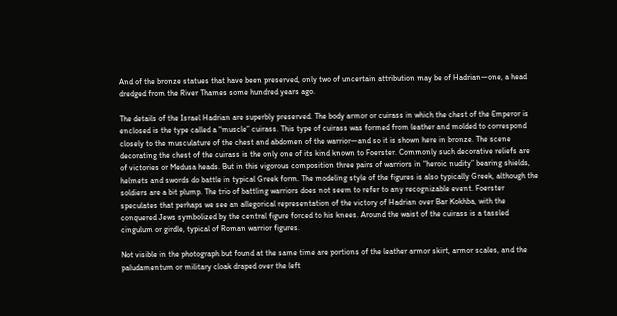And of the bronze statues that have been preserved, only two of uncertain attribution may be of Hadrian—one, a head dredged from the River Thames some hundred years ago.

The details of the Israel Hadrian are superbly preserved. The body armor or cuirass in which the chest of the Emperor is enclosed is the type called a “muscle” cuirass. This type of cuirass was formed from leather and molded to correspond closely to the musculature of the chest and abdomen of the warrior—and so it is shown here in bronze. The scene decorating the chest of the cuirass is the only one of its kind known to Foerster. Commonly such decorative reliefs are of victories or Medusa heads. But in this vigorous composition three pairs of warriors in “heroic nudity” bearing shields, helmets and swords do battle in typical Greek form. The modeling style of the figures is also typically Greek, although the soldiers are a bit plump. The trio of battling warriors does not seem to refer to any recognizable event. Foerster speculates that perhaps we see an allegorical representation of the victory of Hadrian over Bar Kokhba, with the conquered Jews symbolized by the central figure forced to his knees. Around the waist of the cuirass is a tassled cingulum or girdle, typical of Roman warrior figures.

Not visible in the photograph but found at the same time are portions of the leather armor skirt, armor scales, and the paludamentum or military cloak draped over the left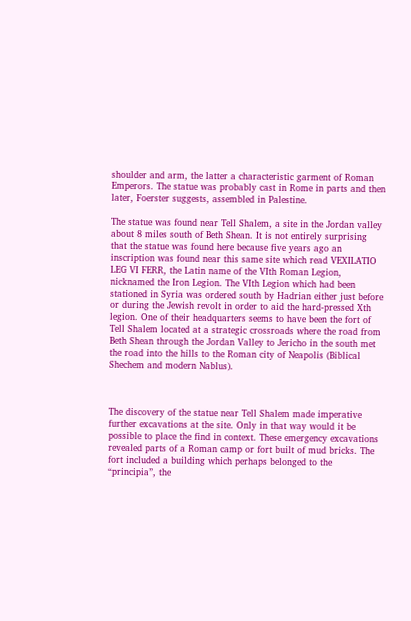shoulder and arm, the latter a characteristic garment of Roman Emperors. The statue was probably cast in Rome in parts and then later, Foerster suggests, assembled in Palestine.

The statue was found near Tell Shalem, a site in the Jordan valley about 8 miles south of Beth Shean. It is not entirely surprising that the statue was found here because five years ago an inscription was found near this same site which read VEXILATIO LEG VI FERR, the Latin name of the VIth Roman Legion, nicknamed the Iron Legion. The VIth Legion which had been stationed in Syria was ordered south by Hadrian either just before or during the Jewish revolt in order to aid the hard-pressed Xth legion. One of their headquarters seems to have been the fort of Tell Shalem located at a strategic crossroads where the road from Beth Shean through the Jordan Valley to Jericho in the south met the road into the hills to the Roman city of Neapolis (Biblical Shechem and modern Nablus).



The discovery of the statue near Tell Shalem made imperative further excavations at the site. Only in that way would it be possible to place the find in context. These emergency excavations revealed parts of a Roman camp or fort built of mud bricks. The fort included a building which perhaps belonged to the “principia”, the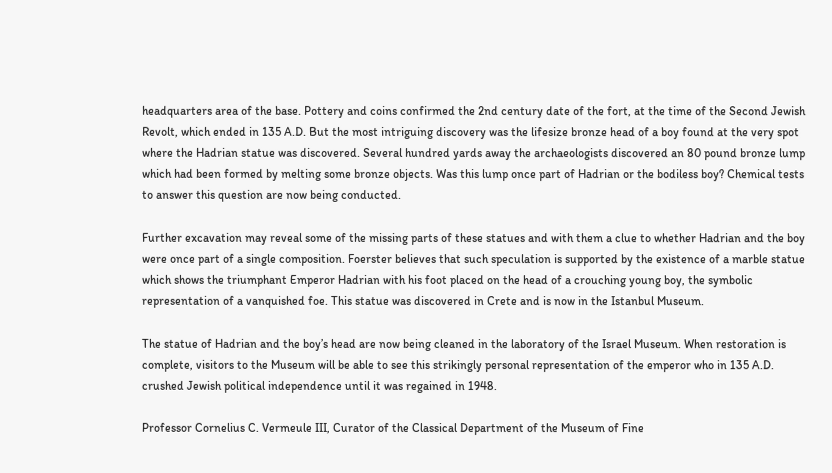headquarters area of the base. Pottery and coins confirmed the 2nd century date of the fort, at the time of the Second Jewish Revolt, which ended in 135 A.D. But the most intriguing discovery was the lifesize bronze head of a boy found at the very spot where the Hadrian statue was discovered. Several hundred yards away the archaeologists discovered an 80 pound bronze lump which had been formed by melting some bronze objects. Was this lump once part of Hadrian or the bodiless boy? Chemical tests to answer this question are now being conducted.

Further excavation may reveal some of the missing parts of these statues and with them a clue to whether Hadrian and the boy were once part of a single composition. Foerster believes that such speculation is supported by the existence of a marble statue which shows the triumphant Emperor Hadrian with his foot placed on the head of a crouching young boy, the symbolic representation of a vanquished foe. This statue was discovered in Crete and is now in the Istanbul Museum.

The statue of Hadrian and the boy’s head are now being cleaned in the laboratory of the Israel Museum. When restoration is complete, visitors to the Museum will be able to see this strikingly personal representation of the emperor who in 135 A.D. crushed Jewish political independence until it was regained in 1948.

Professor Cornelius C. Vermeule III, Curator of the Classical Department of the Museum of Fine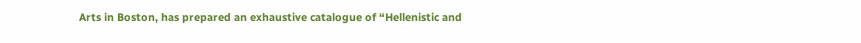Arts in Boston, has prepared an exhaustive catalogue of “Hellenistic and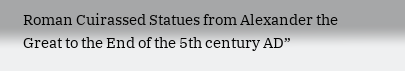Roman Cuirassed Statues from Alexander the Great to the End of the 5th century AD”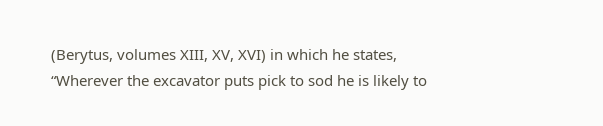(Berytus, volumes XIII, XV, XVI) in which he states, “Wherever the excavator puts pick to sod he is likely to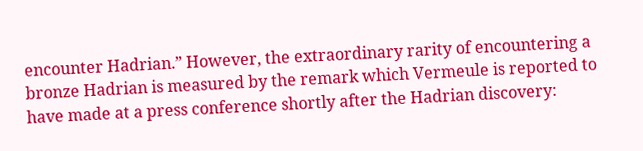encounter Hadrian.” However, the extraordinary rarity of encountering a bronze Hadrian is measured by the remark which Vermeule is reported to have made at a press conference shortly after the Hadrian discovery: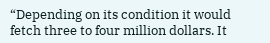“Depending on its condition it would fetch three to four million dollars. It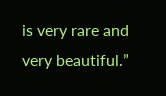is very rare and very beautiful.”